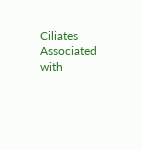Ciliates Associated with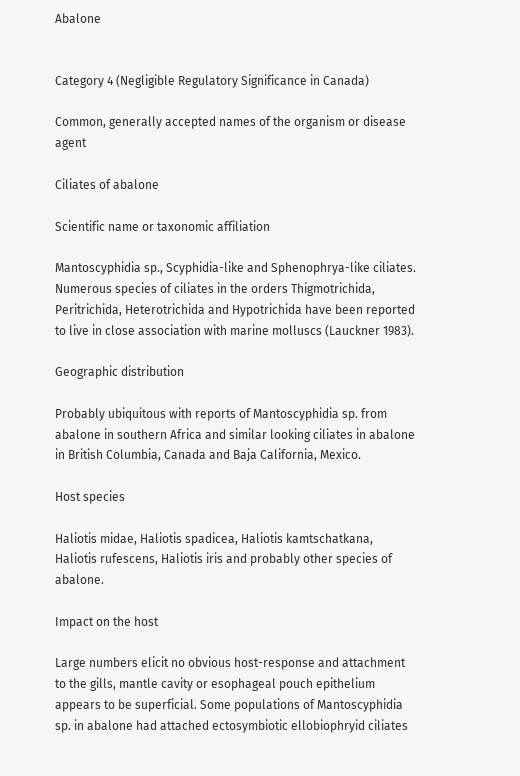Abalone


Category 4 (Negligible Regulatory Significance in Canada)

Common, generally accepted names of the organism or disease agent

Ciliates of abalone

Scientific name or taxonomic affiliation

Mantoscyphidia sp., Scyphidia-like and Sphenophrya-like ciliates. Numerous species of ciliates in the orders Thigmotrichida, Peritrichida, Heterotrichida and Hypotrichida have been reported to live in close association with marine molluscs (Lauckner 1983).

Geographic distribution

Probably ubiquitous with reports of Mantoscyphidia sp. from abalone in southern Africa and similar looking ciliates in abalone in British Columbia, Canada and Baja California, Mexico.

Host species

Haliotis midae, Haliotis spadicea, Haliotis kamtschatkana, Haliotis rufescens, Haliotis iris and probably other species of abalone.

Impact on the host

Large numbers elicit no obvious host-response and attachment to the gills, mantle cavity or esophageal pouch epithelium appears to be superficial. Some populations of Mantoscyphidia sp. in abalone had attached ectosymbiotic ellobiophryid ciliates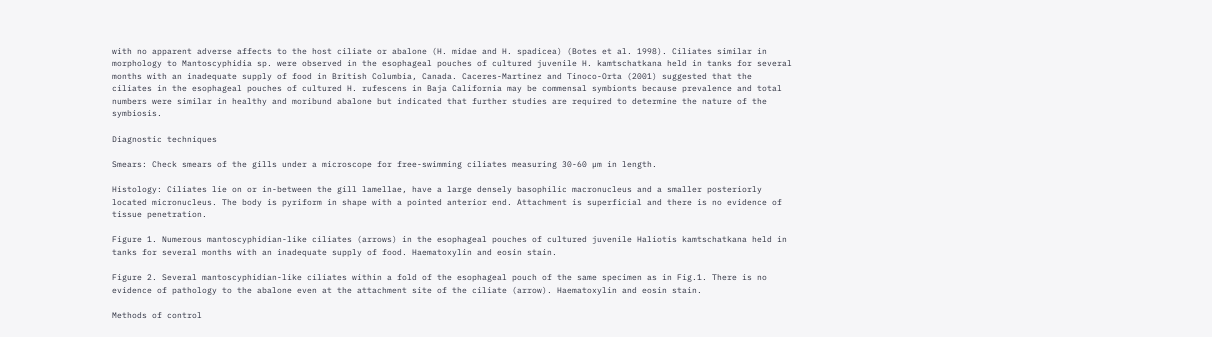with no apparent adverse affects to the host ciliate or abalone (H. midae and H. spadicea) (Botes et al. 1998). Ciliates similar in morphology to Mantoscyphidia sp. were observed in the esophageal pouches of cultured juvenile H. kamtschatkana held in tanks for several months with an inadequate supply of food in British Columbia, Canada. Caceres-Martinez and Tinoco-Orta (2001) suggested that the ciliates in the esophageal pouches of cultured H. rufescens in Baja California may be commensal symbionts because prevalence and total numbers were similar in healthy and moribund abalone but indicated that further studies are required to determine the nature of the symbiosis.

Diagnostic techniques

Smears: Check smears of the gills under a microscope for free-swimming ciliates measuring 30-60 µm in length.

Histology: Ciliates lie on or in-between the gill lamellae, have a large densely basophilic macronucleus and a smaller posteriorly located micronucleus. The body is pyriform in shape with a pointed anterior end. Attachment is superficial and there is no evidence of tissue penetration.

Figure 1. Numerous mantoscyphidian-like ciliates (arrows) in the esophageal pouches of cultured juvenile Haliotis kamtschatkana held in tanks for several months with an inadequate supply of food. Haematoxylin and eosin stain.

Figure 2. Several mantoscyphidian-like ciliates within a fold of the esophageal pouch of the same specimen as in Fig.1. There is no evidence of pathology to the abalone even at the attachment site of the ciliate (arrow). Haematoxylin and eosin stain.

Methods of control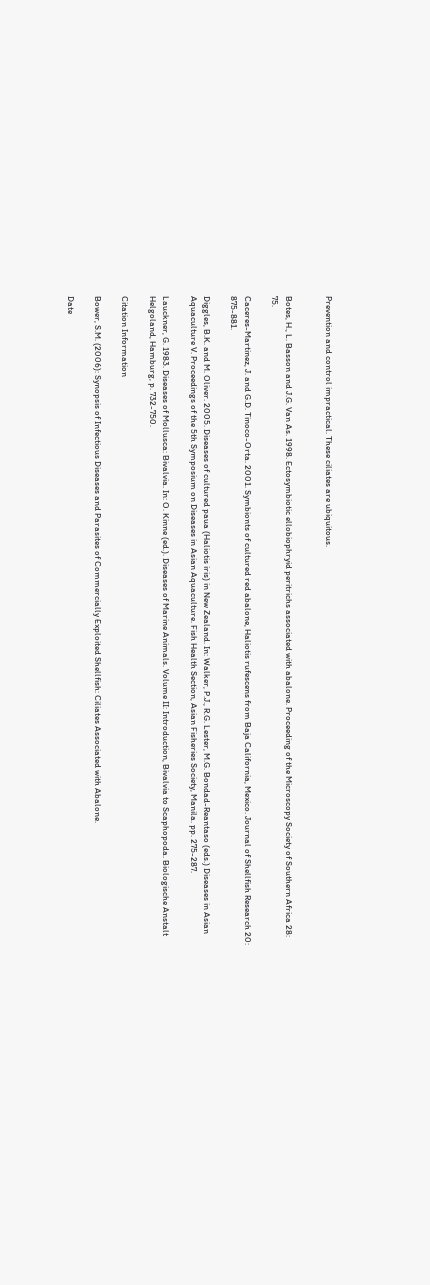Prevention and control impractical. These ciliates are ubiquitous.


Botes, H., L. Basson and J.G. Van As. 1998. Ectosymbiotic ellobiophryid peritrichs associated with abalone. Proceeding of the Microscopy Society of Southern Africa 28: 75.

Caceres-Martinez, J. and G.D. Tinoco-Orta. 2001. Symbionts of cultured red abalone, Haliotis rufescens from Baja California, Mexico. Journal of Shellfish Research 20: 875-881.

Diggles, B.K. and M. Oliver. 2005. Diseases of cultured paua (Haliotis iris) in New Zealand. In: Walker, P.J., R.G. Lester, M.G. Bondad-Reantaso (eds.) Diseases in Asian Aquaculture V. Proceedings of the 5th Symposium on Diseases in Asian Aquaculture. Fish Health Section, Asian Fisheries Society, Manila. pp. 275-287.

Lauckner, G. 1983. Diseases of Mollusca: Bivalvia. In: O. Kinne (ed.). Diseases of Marine Animals. Volume II: Introduction, Bivalvia to Scaphopoda. Biologische Anstalt Helgoland, Hamburg, p. 732-750.

Citation Information

Bower, S.M. (2006): Synopsis of Infectious Diseases and Parasites of Commercially Exploited Shellfish: Ciliates Associated with Abalone.

Date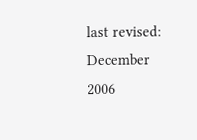last revised: December 2006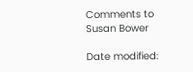Comments to Susan Bower

Date modified: